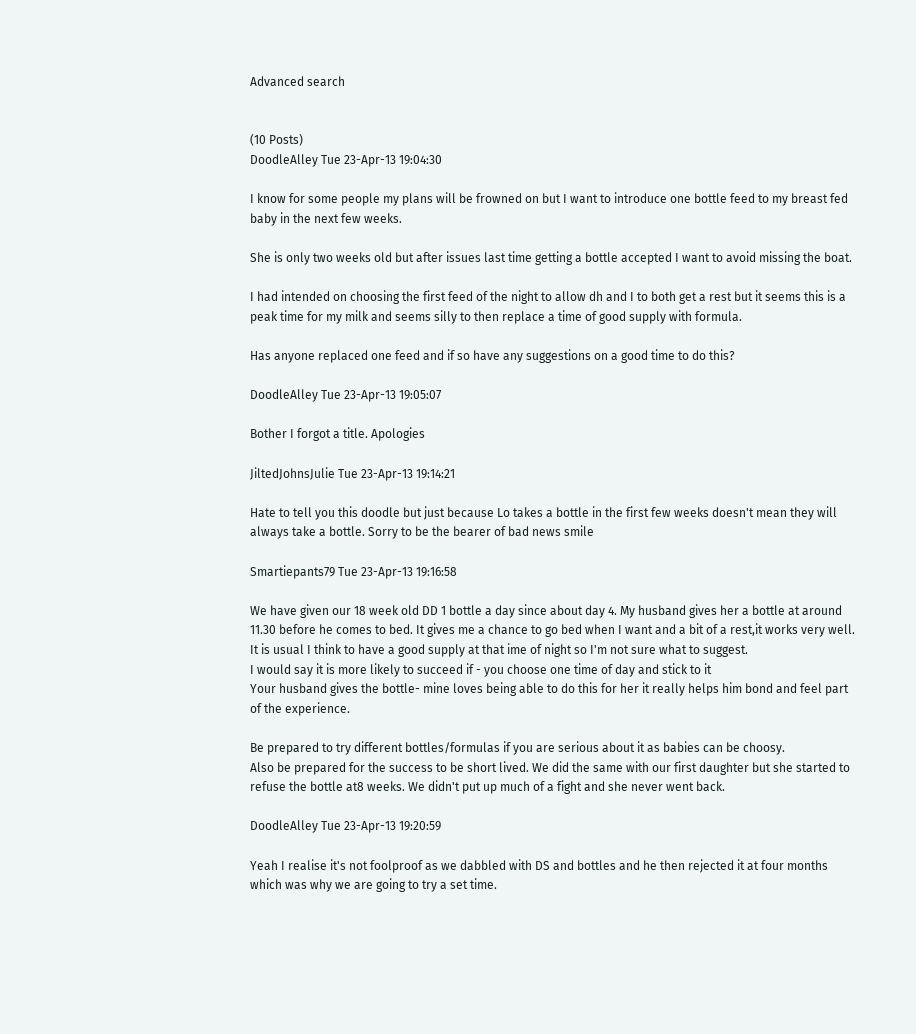Advanced search


(10 Posts)
DoodleAlley Tue 23-Apr-13 19:04:30

I know for some people my plans will be frowned on but I want to introduce one bottle feed to my breast fed baby in the next few weeks.

She is only two weeks old but after issues last time getting a bottle accepted I want to avoid missing the boat.

I had intended on choosing the first feed of the night to allow dh and I to both get a rest but it seems this is a peak time for my milk and seems silly to then replace a time of good supply with formula.

Has anyone replaced one feed and if so have any suggestions on a good time to do this?

DoodleAlley Tue 23-Apr-13 19:05:07

Bother I forgot a title. Apologies

JiltedJohnsJulie Tue 23-Apr-13 19:14:21

Hate to tell you this doodle but just because Lo takes a bottle in the first few weeks doesn't mean they will always take a bottle. Sorry to be the bearer of bad news smile

Smartiepants79 Tue 23-Apr-13 19:16:58

We have given our 18 week old DD 1 bottle a day since about day 4. My husband gives her a bottle at around 11.30 before he comes to bed. It gives me a chance to go bed when I want and a bit of a rest,it works very well.
It is usual I think to have a good supply at that ime of night so I'm not sure what to suggest.
I would say it is more likely to succeed if - you choose one time of day and stick to it
Your husband gives the bottle- mine loves being able to do this for her it really helps him bond and feel part of the experience.

Be prepared to try different bottles/formulas if you are serious about it as babies can be choosy.
Also be prepared for the success to be short lived. We did the same with our first daughter but she started to refuse the bottle at8 weeks. We didn't put up much of a fight and she never went back.

DoodleAlley Tue 23-Apr-13 19:20:59

Yeah I realise it's not foolproof as we dabbled with DS and bottles and he then rejected it at four months which was why we are going to try a set time.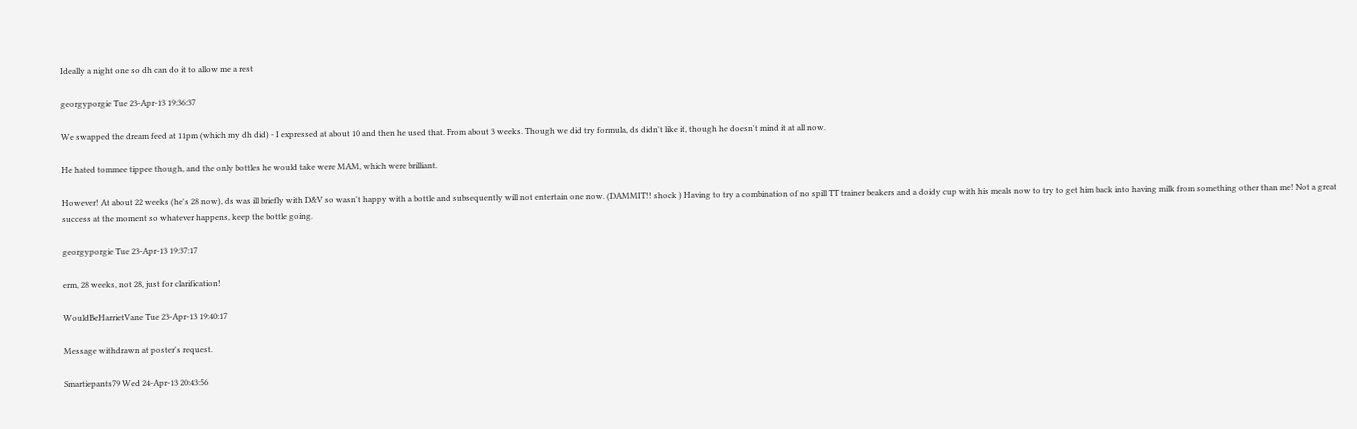Ideally a night one so dh can do it to allow me a rest

georgyporgie Tue 23-Apr-13 19:36:37

We swapped the dream feed at 11pm (which my dh did) - I expressed at about 10 and then he used that. From about 3 weeks. Though we did try formula, ds didn't like it, though he doesn't mind it at all now.

He hated tommee tippee though, and the only bottles he would take were MAM, which were brilliant.

However! At about 22 weeks (he's 28 now), ds was ill briefly with D&V so wasn't happy with a bottle and subsequently will not entertain one now. (DAMMIT!! shock ) Having to try a combination of no spill TT trainer beakers and a doidy cup with his meals now to try to get him back into having milk from something other than me! Not a great success at the moment so whatever happens, keep the bottle going.

georgyporgie Tue 23-Apr-13 19:37:17

erm, 28 weeks, not 28, just for clarification!

WouldBeHarrietVane Tue 23-Apr-13 19:40:17

Message withdrawn at poster's request.

Smartiepants79 Wed 24-Apr-13 20:43:56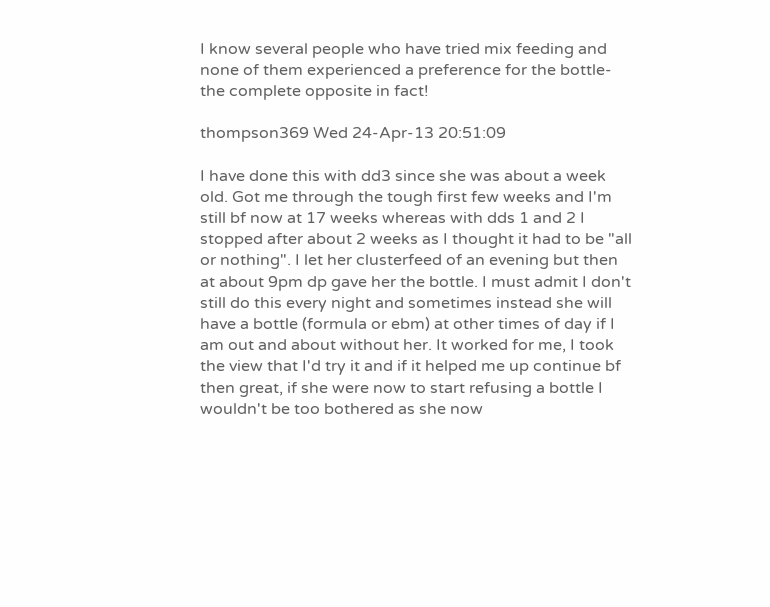I know several people who have tried mix feeding and none of them experienced a preference for the bottle- the complete opposite in fact!

thompson369 Wed 24-Apr-13 20:51:09

I have done this with dd3 since she was about a week old. Got me through the tough first few weeks and I'm still bf now at 17 weeks whereas with dds 1 and 2 I stopped after about 2 weeks as I thought it had to be "all or nothing". I let her clusterfeed of an evening but then at about 9pm dp gave her the bottle. I must admit I don't still do this every night and sometimes instead she will have a bottle (formula or ebm) at other times of day if I am out and about without her. It worked for me, I took the view that I'd try it and if it helped me up continue bf then great, if she were now to start refusing a bottle I wouldn't be too bothered as she now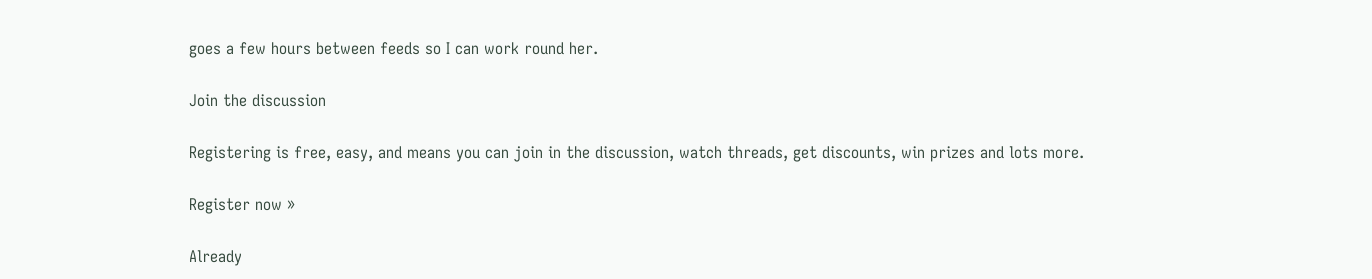goes a few hours between feeds so I can work round her.

Join the discussion

Registering is free, easy, and means you can join in the discussion, watch threads, get discounts, win prizes and lots more.

Register now »

Already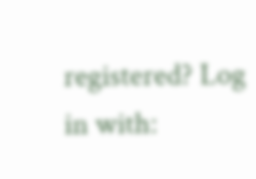registered? Log in with: